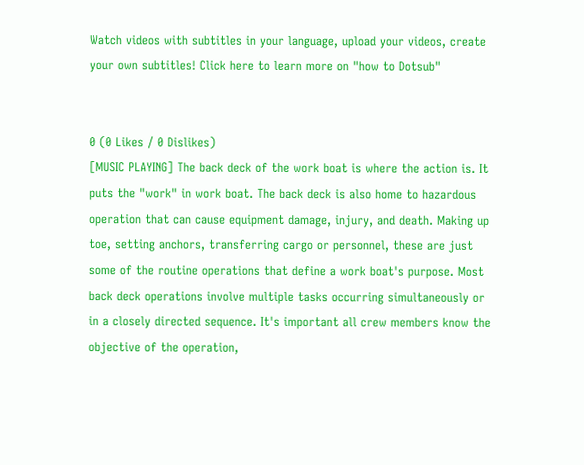Watch videos with subtitles in your language, upload your videos, create your own subtitles! Click here to learn more on "how to Dotsub"


0 (0 Likes / 0 Dislikes)
[MUSIC PLAYING] The back deck of the work boat is where the action is. It puts the "work" in work boat. The back deck is also home to hazardous operation that can cause equipment damage, injury, and death. Making up toe, setting anchors, transferring cargo or personnel, these are just some of the routine operations that define a work boat's purpose. Most back deck operations involve multiple tasks occurring simultaneously or in a closely directed sequence. It's important all crew members know the objective of the operation,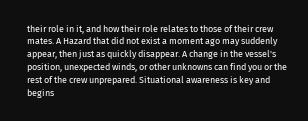their role in it, and how their role relates to those of their crew mates. A Hazard that did not exist a moment ago may suddenly appear, then just as quickly disappear. A change in the vessel's position, unexpected winds, or other unknowns can find you or the rest of the crew unprepared. Situational awareness is key and begins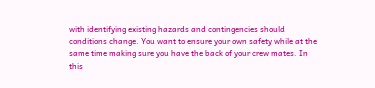with identifying existing hazards and contingencies should conditions change. You want to ensure your own safety while at the same time making sure you have the back of your crew mates. In this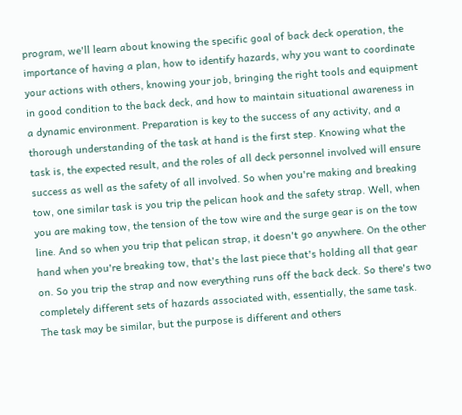program, we'll learn about knowing the specific goal of back deck operation, the importance of having a plan, how to identify hazards, why you want to coordinate your actions with others, knowing your job, bringing the right tools and equipment in good condition to the back deck, and how to maintain situational awareness in a dynamic environment. Preparation is key to the success of any activity, and a thorough understanding of the task at hand is the first step. Knowing what the task is, the expected result, and the roles of all deck personnel involved will ensure success as well as the safety of all involved. So when you're making and breaking tow, one similar task is you trip the pelican hook and the safety strap. Well, when you are making tow, the tension of the tow wire and the surge gear is on the tow line. And so when you trip that pelican strap, it doesn't go anywhere. On the other hand when you're breaking tow, that's the last piece that's holding all that gear on. So you trip the strap and now everything runs off the back deck. So there's two completely different sets of hazards associated with, essentially, the same task. The task may be similar, but the purpose is different and others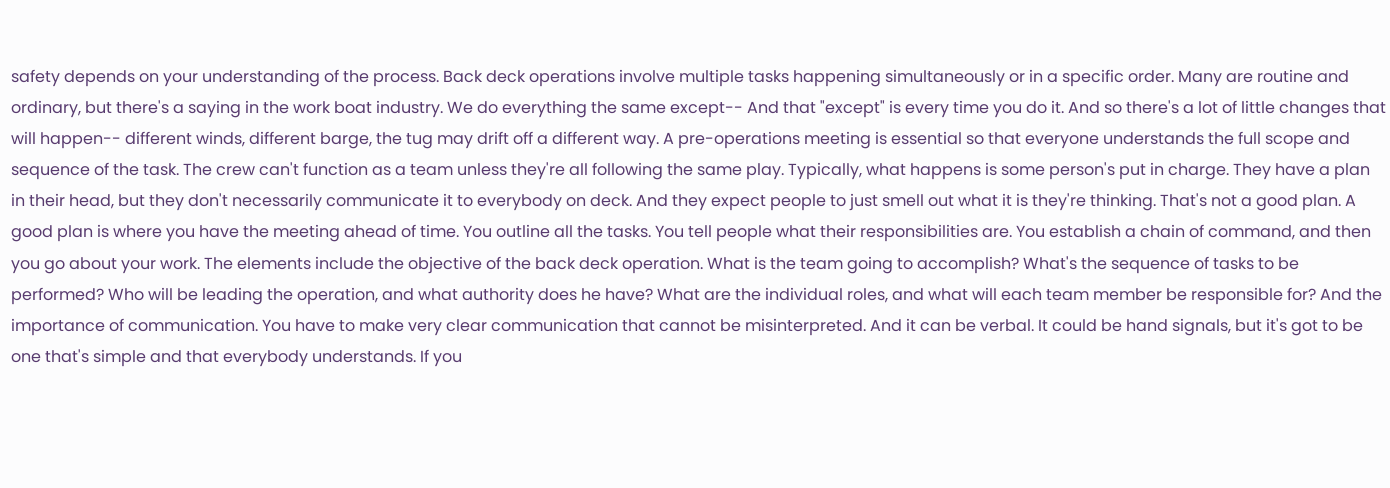safety depends on your understanding of the process. Back deck operations involve multiple tasks happening simultaneously or in a specific order. Many are routine and ordinary, but there's a saying in the work boat industry. We do everything the same except-- And that "except" is every time you do it. And so there's a lot of little changes that will happen-- different winds, different barge, the tug may drift off a different way. A pre-operations meeting is essential so that everyone understands the full scope and sequence of the task. The crew can't function as a team unless they're all following the same play. Typically, what happens is some person's put in charge. They have a plan in their head, but they don't necessarily communicate it to everybody on deck. And they expect people to just smell out what it is they're thinking. That's not a good plan. A good plan is where you have the meeting ahead of time. You outline all the tasks. You tell people what their responsibilities are. You establish a chain of command, and then you go about your work. The elements include the objective of the back deck operation. What is the team going to accomplish? What's the sequence of tasks to be performed? Who will be leading the operation, and what authority does he have? What are the individual roles, and what will each team member be responsible for? And the importance of communication. You have to make very clear communication that cannot be misinterpreted. And it can be verbal. It could be hand signals, but it's got to be one that's simple and that everybody understands. If you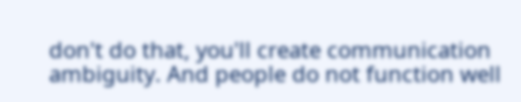don't do that, you'll create communication ambiguity. And people do not function well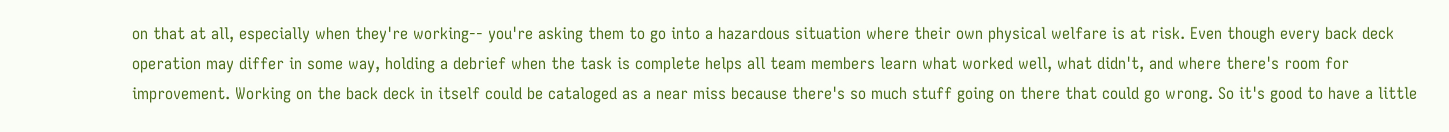on that at all, especially when they're working-- you're asking them to go into a hazardous situation where their own physical welfare is at risk. Even though every back deck operation may differ in some way, holding a debrief when the task is complete helps all team members learn what worked well, what didn't, and where there's room for improvement. Working on the back deck in itself could be cataloged as a near miss because there's so much stuff going on there that could go wrong. So it's good to have a little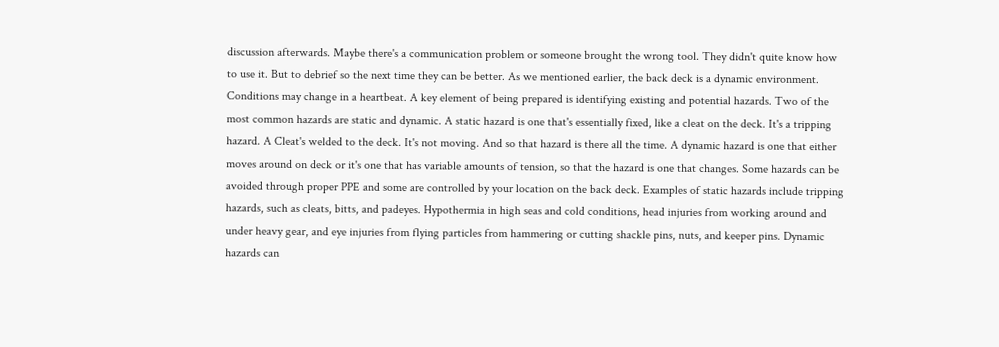discussion afterwards. Maybe there's a communication problem or someone brought the wrong tool. They didn't quite know how to use it. But to debrief so the next time they can be better. As we mentioned earlier, the back deck is a dynamic environment. Conditions may change in a heartbeat. A key element of being prepared is identifying existing and potential hazards. Two of the most common hazards are static and dynamic. A static hazard is one that's essentially fixed, like a cleat on the deck. It's a tripping hazard. A Cleat's welded to the deck. It's not moving. And so that hazard is there all the time. A dynamic hazard is one that either moves around on deck or it's one that has variable amounts of tension, so that the hazard is one that changes. Some hazards can be avoided through proper PPE and some are controlled by your location on the back deck. Examples of static hazards include tripping hazards, such as cleats, bitts, and padeyes. Hypothermia in high seas and cold conditions, head injuries from working around and under heavy gear, and eye injuries from flying particles from hammering or cutting shackle pins, nuts, and keeper pins. Dynamic hazards can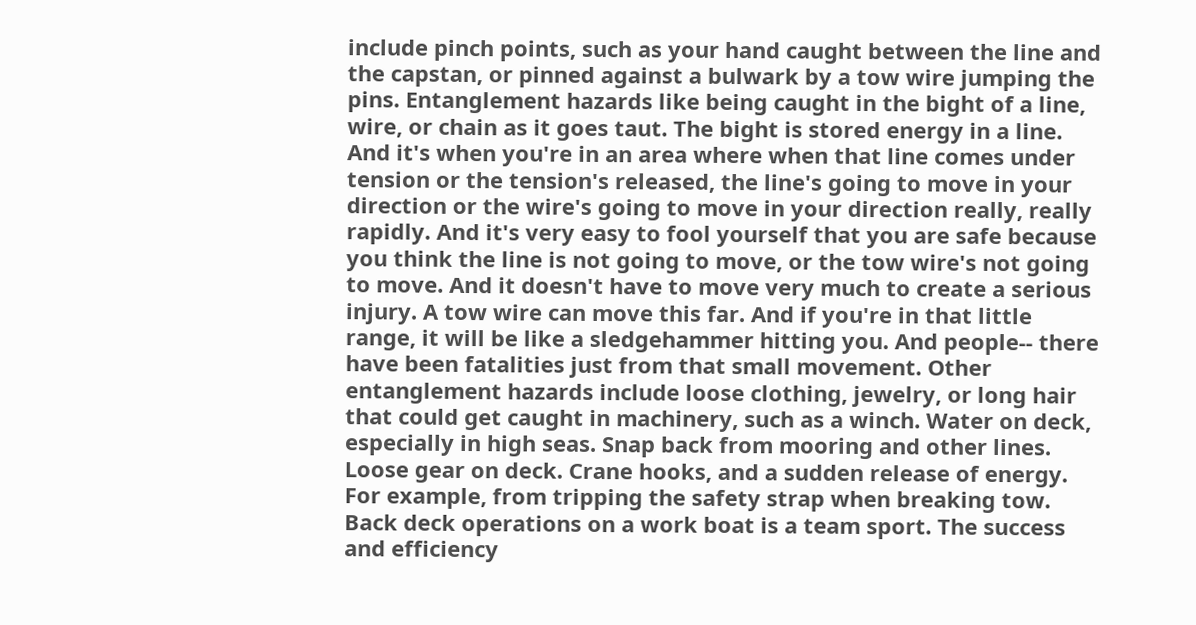include pinch points, such as your hand caught between the line and the capstan, or pinned against a bulwark by a tow wire jumping the pins. Entanglement hazards like being caught in the bight of a line, wire, or chain as it goes taut. The bight is stored energy in a line. And it's when you're in an area where when that line comes under tension or the tension's released, the line's going to move in your direction or the wire's going to move in your direction really, really rapidly. And it's very easy to fool yourself that you are safe because you think the line is not going to move, or the tow wire's not going to move. And it doesn't have to move very much to create a serious injury. A tow wire can move this far. And if you're in that little range, it will be like a sledgehammer hitting you. And people-- there have been fatalities just from that small movement. Other entanglement hazards include loose clothing, jewelry, or long hair that could get caught in machinery, such as a winch. Water on deck, especially in high seas. Snap back from mooring and other lines. Loose gear on deck. Crane hooks, and a sudden release of energy. For example, from tripping the safety strap when breaking tow. Back deck operations on a work boat is a team sport. The success and efficiency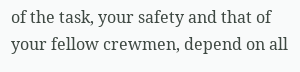of the task, your safety and that of your fellow crewmen, depend on all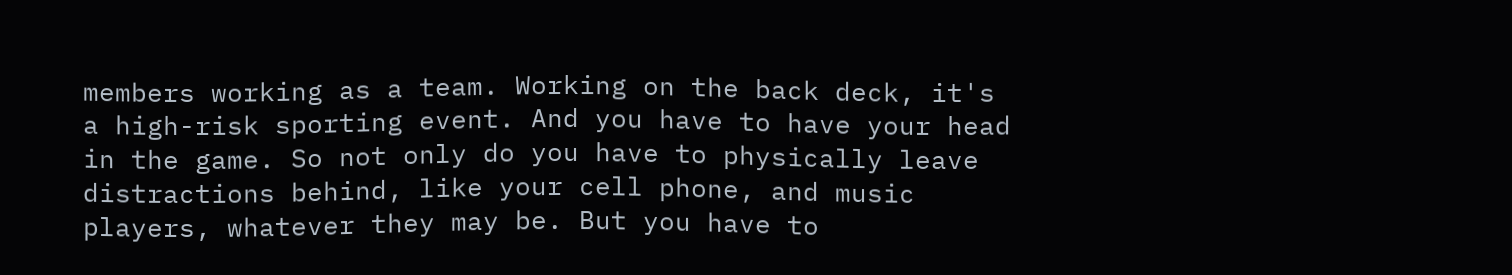members working as a team. Working on the back deck, it's a high-risk sporting event. And you have to have your head in the game. So not only do you have to physically leave distractions behind, like your cell phone, and music players, whatever they may be. But you have to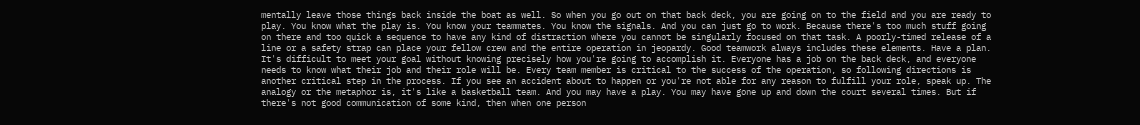mentally leave those things back inside the boat as well. So when you go out on that back deck, you are going on to the field and you are ready to play. You know what the play is. You know your teammates. You know the signals. And you can just go to work. Because there's too much stuff going on there and too quick a sequence to have any kind of distraction where you cannot be singularly focused on that task. A poorly-timed release of a line or a safety strap can place your fellow crew and the entire operation in jeopardy. Good teamwork always includes these elements. Have a plan. It's difficult to meet your goal without knowing precisely how you're going to accomplish it. Everyone has a job on the back deck, and everyone needs to know what their job and their role will be. Every team member is critical to the success of the operation, so following directions is another critical step in the process. If you see an accident about to happen or you're not able for any reason to fulfill your role, speak up. The analogy or the metaphor is, it's like a basketball team. And you may have a play. You may have gone up and down the court several times. But if there's not good communication of some kind, then when one person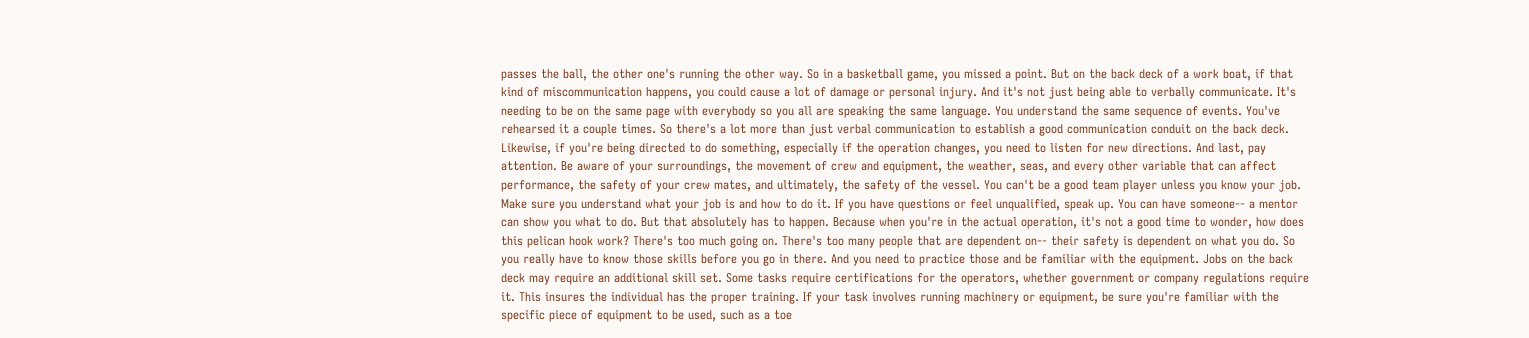passes the ball, the other one's running the other way. So in a basketball game, you missed a point. But on the back deck of a work boat, if that kind of miscommunication happens, you could cause a lot of damage or personal injury. And it's not just being able to verbally communicate. It's needing to be on the same page with everybody so you all are speaking the same language. You understand the same sequence of events. You've rehearsed it a couple times. So there's a lot more than just verbal communication to establish a good communication conduit on the back deck. Likewise, if you're being directed to do something, especially if the operation changes, you need to listen for new directions. And last, pay attention. Be aware of your surroundings, the movement of crew and equipment, the weather, seas, and every other variable that can affect performance, the safety of your crew mates, and ultimately, the safety of the vessel. You can't be a good team player unless you know your job. Make sure you understand what your job is and how to do it. If you have questions or feel unqualified, speak up. You can have someone-- a mentor can show you what to do. But that absolutely has to happen. Because when you're in the actual operation, it's not a good time to wonder, how does this pelican hook work? There's too much going on. There's too many people that are dependent on-- their safety is dependent on what you do. So you really have to know those skills before you go in there. And you need to practice those and be familiar with the equipment. Jobs on the back deck may require an additional skill set. Some tasks require certifications for the operators, whether government or company regulations require it. This insures the individual has the proper training. If your task involves running machinery or equipment, be sure you're familiar with the specific piece of equipment to be used, such as a toe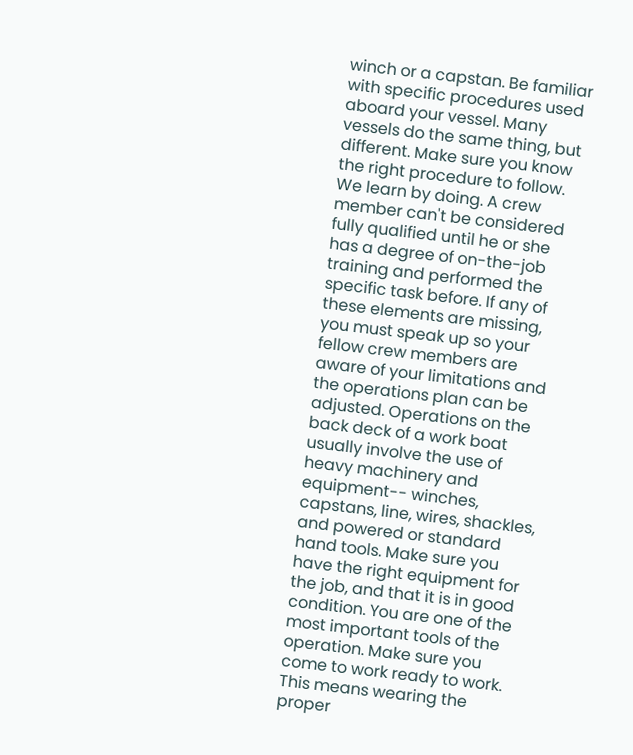winch or a capstan. Be familiar with specific procedures used aboard your vessel. Many vessels do the same thing, but different. Make sure you know the right procedure to follow. We learn by doing. A crew member can't be considered fully qualified until he or she has a degree of on-the-job training and performed the specific task before. If any of these elements are missing, you must speak up so your fellow crew members are aware of your limitations and the operations plan can be adjusted. Operations on the back deck of a work boat usually involve the use of heavy machinery and equipment-- winches, capstans, line, wires, shackles, and powered or standard hand tools. Make sure you have the right equipment for the job, and that it is in good condition. You are one of the most important tools of the operation. Make sure you come to work ready to work. This means wearing the proper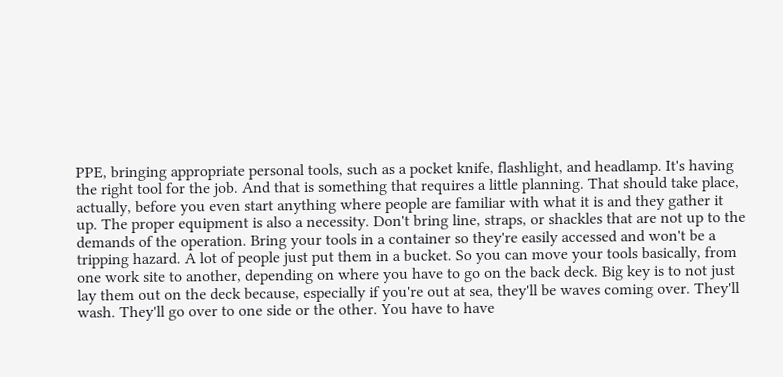PPE, bringing appropriate personal tools, such as a pocket knife, flashlight, and headlamp. It's having the right tool for the job. And that is something that requires a little planning. That should take place, actually, before you even start anything where people are familiar with what it is and they gather it up. The proper equipment is also a necessity. Don't bring line, straps, or shackles that are not up to the demands of the operation. Bring your tools in a container so they're easily accessed and won't be a tripping hazard. A lot of people just put them in a bucket. So you can move your tools basically, from one work site to another, depending on where you have to go on the back deck. Big key is to not just lay them out on the deck because, especially if you're out at sea, they'll be waves coming over. They'll wash. They'll go over to one side or the other. You have to have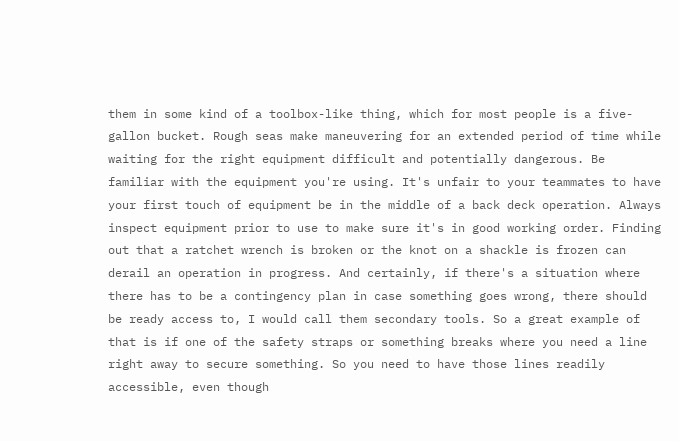them in some kind of a toolbox-like thing, which for most people is a five-gallon bucket. Rough seas make maneuvering for an extended period of time while waiting for the right equipment difficult and potentially dangerous. Be familiar with the equipment you're using. It's unfair to your teammates to have your first touch of equipment be in the middle of a back deck operation. Always inspect equipment prior to use to make sure it's in good working order. Finding out that a ratchet wrench is broken or the knot on a shackle is frozen can derail an operation in progress. And certainly, if there's a situation where there has to be a contingency plan in case something goes wrong, there should be ready access to, I would call them secondary tools. So a great example of that is if one of the safety straps or something breaks where you need a line right away to secure something. So you need to have those lines readily accessible, even though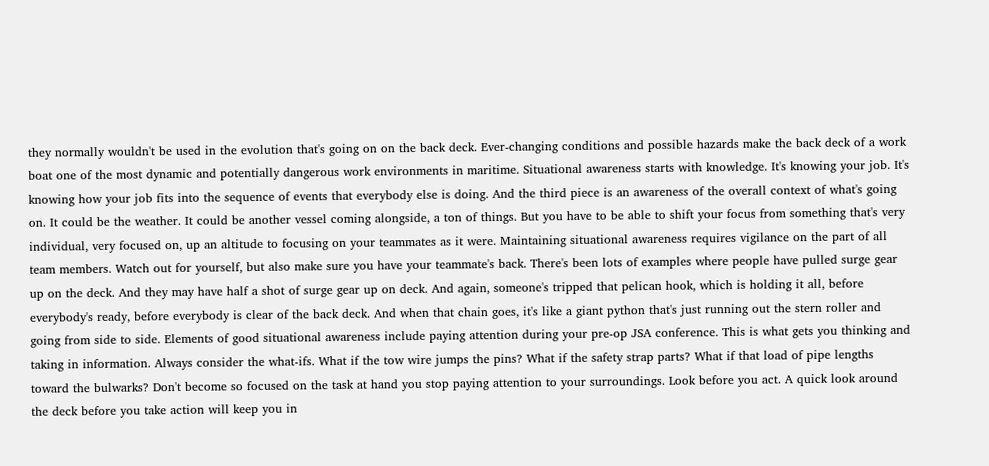they normally wouldn't be used in the evolution that's going on on the back deck. Ever-changing conditions and possible hazards make the back deck of a work boat one of the most dynamic and potentially dangerous work environments in maritime. Situational awareness starts with knowledge. It's knowing your job. It's knowing how your job fits into the sequence of events that everybody else is doing. And the third piece is an awareness of the overall context of what's going on. It could be the weather. It could be another vessel coming alongside, a ton of things. But you have to be able to shift your focus from something that's very individual, very focused on, up an altitude to focusing on your teammates as it were. Maintaining situational awareness requires vigilance on the part of all team members. Watch out for yourself, but also make sure you have your teammate's back. There's been lots of examples where people have pulled surge gear up on the deck. And they may have half a shot of surge gear up on deck. And again, someone's tripped that pelican hook, which is holding it all, before everybody's ready, before everybody is clear of the back deck. And when that chain goes, it's like a giant python that's just running out the stern roller and going from side to side. Elements of good situational awareness include paying attention during your pre-op JSA conference. This is what gets you thinking and taking in information. Always consider the what-ifs. What if the tow wire jumps the pins? What if the safety strap parts? What if that load of pipe lengths toward the bulwarks? Don't become so focused on the task at hand you stop paying attention to your surroundings. Look before you act. A quick look around the deck before you take action will keep you in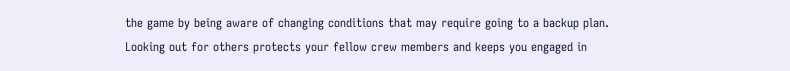the game by being aware of changing conditions that may require going to a backup plan. Looking out for others protects your fellow crew members and keeps you engaged in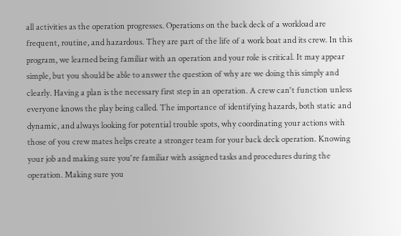all activities as the operation progresses. Operations on the back deck of a workload are frequent, routine, and hazardous. They are part of the life of a work boat and its crew. In this program, we learned being familiar with an operation and your role is critical. It may appear simple, but you should be able to answer the question of why are we doing this simply and clearly. Having a plan is the necessary first step in an operation. A crew can't function unless everyone knows the play being called. The importance of identifying hazards, both static and dynamic, and always looking for potential trouble spots, why coordinating your actions with those of you crew mates helps create a stronger team for your back deck operation. Knowing your job and making sure you're familiar with assigned tasks and procedures during the operation. Making sure you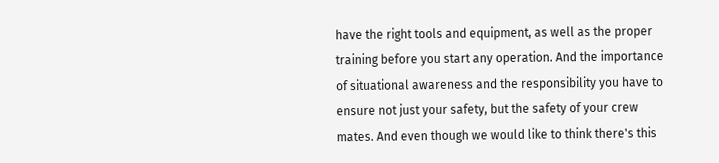have the right tools and equipment, as well as the proper training before you start any operation. And the importance of situational awareness and the responsibility you have to ensure not just your safety, but the safety of your crew mates. And even though we would like to think there's this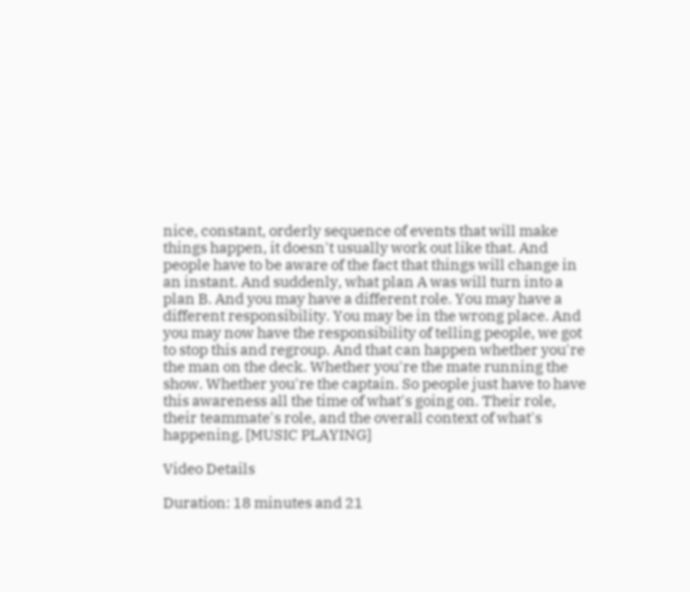nice, constant, orderly sequence of events that will make things happen, it doesn't usually work out like that. And people have to be aware of the fact that things will change in an instant. And suddenly, what plan A was will turn into a plan B. And you may have a different role. You may have a different responsibility. You may be in the wrong place. And you may now have the responsibility of telling people, we got to stop this and regroup. And that can happen whether you're the man on the deck. Whether you're the mate running the show. Whether you're the captain. So people just have to have this awareness all the time of what's going on. Their role, their teammate's role, and the overall context of what's happening. [MUSIC PLAYING]

Video Details

Duration: 18 minutes and 21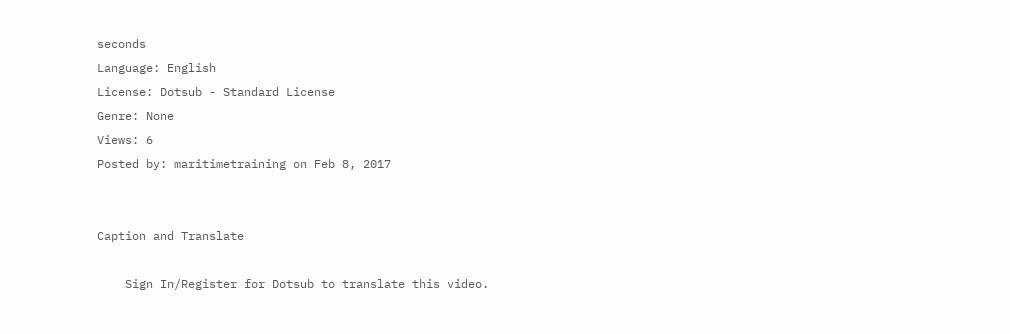seconds
Language: English
License: Dotsub - Standard License
Genre: None
Views: 6
Posted by: maritimetraining on Feb 8, 2017


Caption and Translate

    Sign In/Register for Dotsub to translate this video.